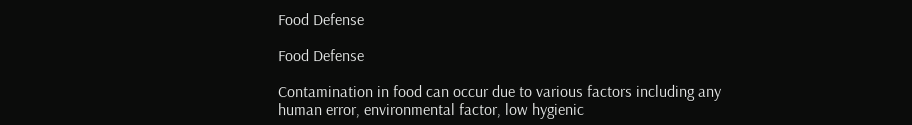Food Defense

Food Defense

Contamination in food can occur due to various factors including any human error, environmental factor, low hygienic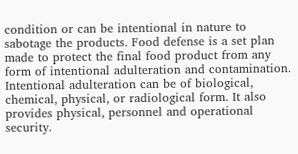condition or can be intentional in nature to sabotage the products. Food defense is a set plan made to protect the final food product from any form of intentional adulteration and contamination. Intentional adulteration can be of biological, chemical, physical, or radiological form. It also provides physical, personnel and operational security.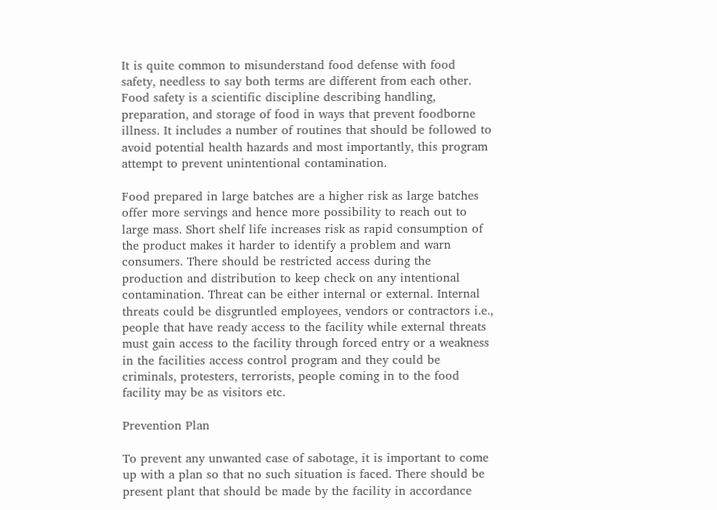It is quite common to misunderstand food defense with food safety, needless to say both terms are different from each other. Food safety is a scientific discipline describing handling, preparation, and storage of food in ways that prevent foodborne illness. It includes a number of routines that should be followed to avoid potential health hazards and most importantly, this program attempt to prevent unintentional contamination.

Food prepared in large batches are a higher risk as large batches offer more servings and hence more possibility to reach out to large mass. Short shelf life increases risk as rapid consumption of the product makes it harder to identify a problem and warn consumers. There should be restricted access during the production and distribution to keep check on any intentional contamination. Threat can be either internal or external. Internal threats could be disgruntled employees, vendors or contractors i.e., people that have ready access to the facility while external threats must gain access to the facility through forced entry or a weakness in the facilities access control program and they could be criminals, protesters, terrorists, people coming in to the food facility may be as visitors etc.

Prevention Plan

To prevent any unwanted case of sabotage, it is important to come up with a plan so that no such situation is faced. There should be present plant that should be made by the facility in accordance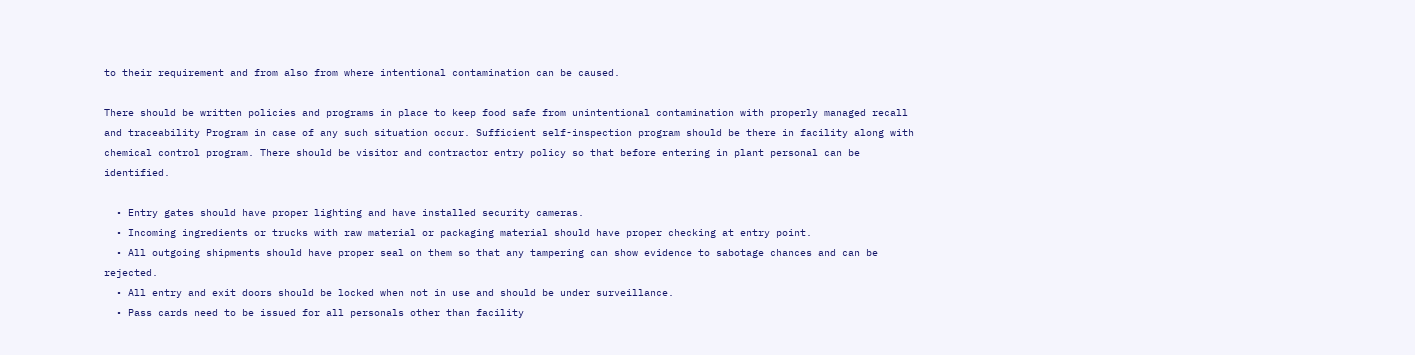to their requirement and from also from where intentional contamination can be caused.

There should be written policies and programs in place to keep food safe from unintentional contamination with properly managed recall and traceability Program in case of any such situation occur. Sufficient self-inspection program should be there in facility along with chemical control program. There should be visitor and contractor entry policy so that before entering in plant personal can be identified.

  • Entry gates should have proper lighting and have installed security cameras.
  • Incoming ingredients or trucks with raw material or packaging material should have proper checking at entry point.
  • All outgoing shipments should have proper seal on them so that any tampering can show evidence to sabotage chances and can be rejected.
  • All entry and exit doors should be locked when not in use and should be under surveillance.
  • Pass cards need to be issued for all personals other than facility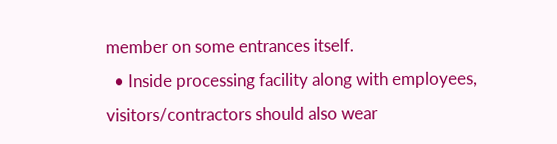member on some entrances itself.
  • Inside processing facility along with employees, visitors/contractors should also wear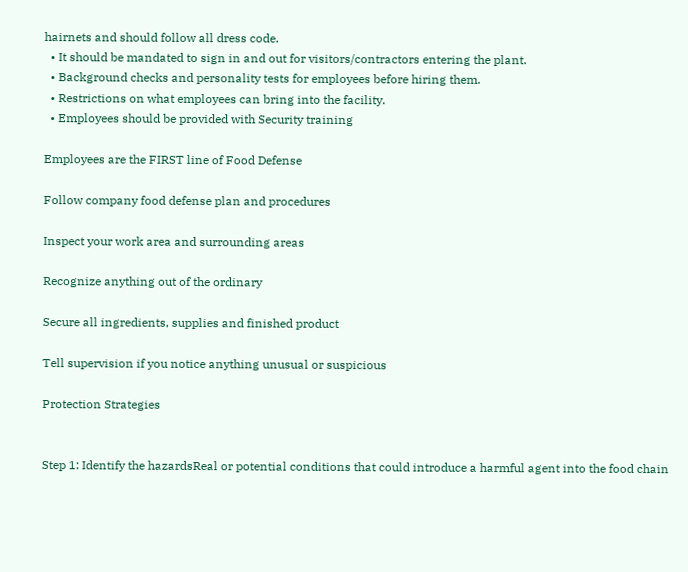hairnets and should follow all dress code.
  • It should be mandated to sign in and out for visitors/contractors entering the plant.
  • Background checks and personality tests for employees before hiring them.
  • Restrictions on what employees can bring into the facility.
  • Employees should be provided with Security training

Employees are the FIRST line of Food Defense

Follow company food defense plan and procedures

Inspect your work area and surrounding areas

Recognize anything out of the ordinary

Secure all ingredients, supplies and finished product

Tell supervision if you notice anything unusual or suspicious

Protection Strategies


Step 1: Identify the hazardsReal or potential conditions that could introduce a harmful agent into the food chain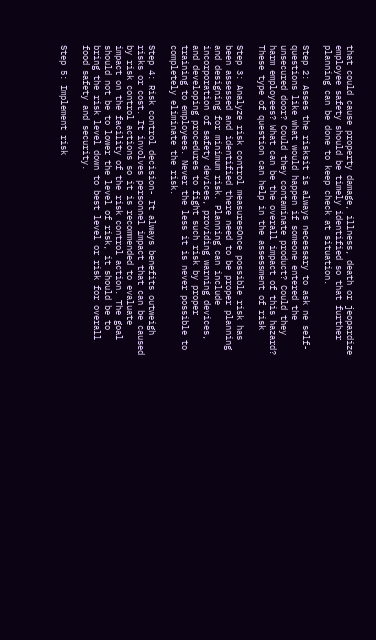that could cause property damage, illness, death or jeopardize employee safety should be timely identified so that further planning can be done to keep check at situation.

Step 2: Asses the risksit is always necessary to ask ne self-questions like what would happen if someone entered the unsecured door? Could they contaminate product? Could they harm employees? What can be the overall impact of this hazard? These type of question can help in the assessment of risk

Step 3: Analyze risk control measuresOnce possible risk has been assessed and identified there need to be proper planning and designing for minimum risk. Planning can include incorporation of safety devices, providing warning devices, and developing procedures to fight such risk by proper training to employees. Never the less it is never possible to completely eliminate the risk.

Step 4: Risk control decision- It always benefits outweigh risks or cost. It involves personnel impact that can be caused by risk control actions so it is recommended to evaluate impact on the facility of the risk control action. The goal should not be to lower the level of risk, it should be to bring the risk level down to best level or risk for overall food safety and security.

Step 5: Implement risk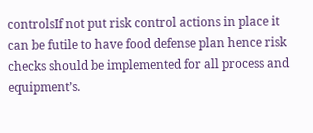controlsIf not put risk control actions in place it can be futile to have food defense plan hence risk checks should be implemented for all process and equipment’s.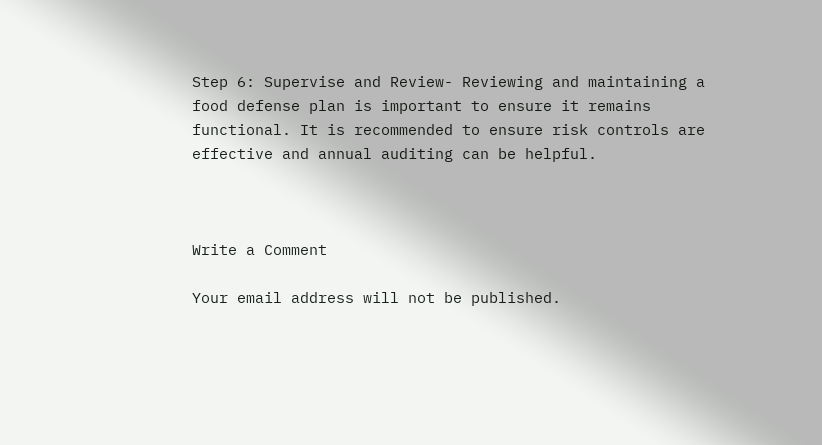Step 6: Supervise and Review- Reviewing and maintaining a food defense plan is important to ensure it remains functional. It is recommended to ensure risk controls are effective and annual auditing can be helpful.



Write a Comment

Your email address will not be published.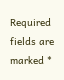Required fields are marked *